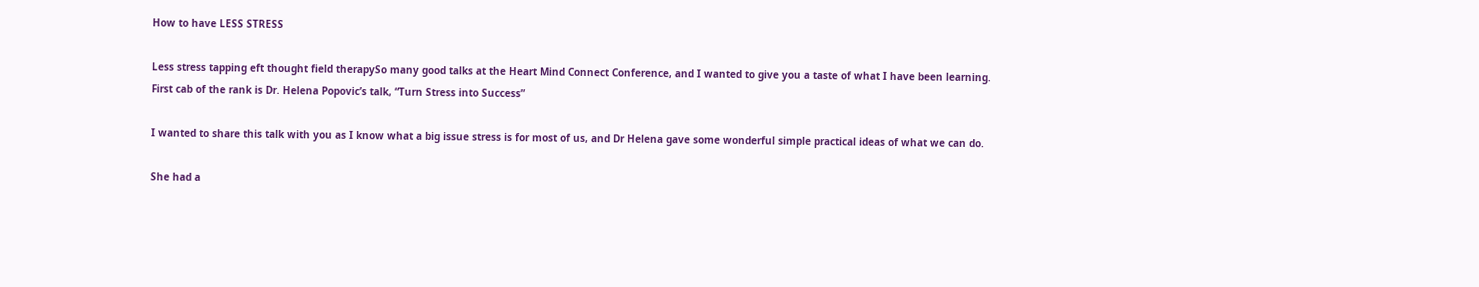How to have LESS STRESS

Less stress tapping eft thought field therapySo many good talks at the Heart Mind Connect Conference, and I wanted to give you a taste of what I have been learning.
First cab of the rank is Dr. Helena Popovic’s talk, “Turn Stress into Success”

I wanted to share this talk with you as I know what a big issue stress is for most of us, and Dr Helena gave some wonderful simple practical ideas of what we can do.

She had a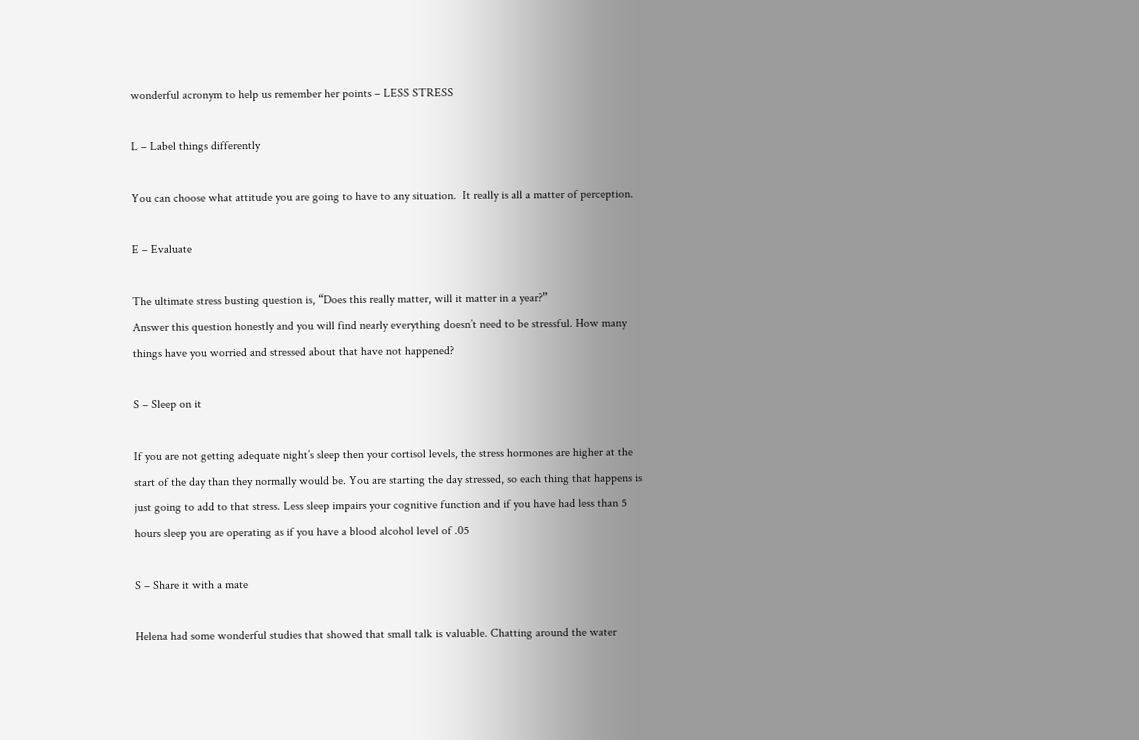wonderful acronym to help us remember her points – LESS STRESS

L – Label things differently

You can choose what attitude you are going to have to any situation.  It really is all a matter of perception.

E – Evaluate

The ultimate stress busting question is, “Does this really matter, will it matter in a year?”
Answer this question honestly and you will find nearly everything doesn’t need to be stressful. How many things have you worried and stressed about that have not happened?

S – Sleep on it

If you are not getting adequate night’s sleep then your cortisol levels, the stress hormones are higher at the start of the day than they normally would be. You are starting the day stressed, so each thing that happens is just going to add to that stress. Less sleep impairs your cognitive function and if you have had less than 5 hours sleep you are operating as if you have a blood alcohol level of .05

S – Share it with a mate

Helena had some wonderful studies that showed that small talk is valuable. Chatting around the water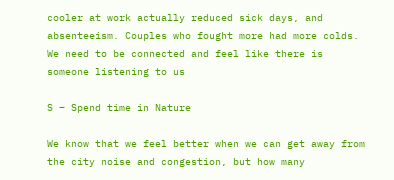cooler at work actually reduced sick days, and absenteeism. Couples who fought more had more colds. We need to be connected and feel like there is someone listening to us

S – Spend time in Nature

We know that we feel better when we can get away from the city noise and congestion, but how many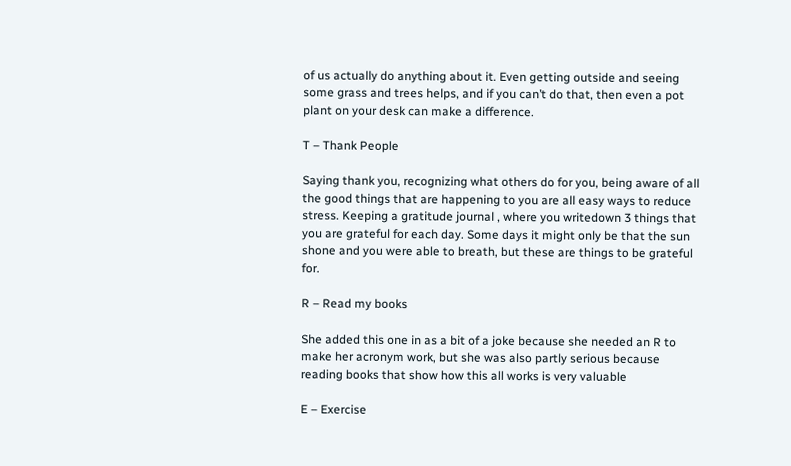of us actually do anything about it. Even getting outside and seeing some grass and trees helps, and if you can’t do that, then even a pot plant on your desk can make a difference.

T – Thank People

Saying thank you, recognizing what others do for you, being aware of all the good things that are happening to you are all easy ways to reduce stress. Keeping a gratitude journal , where you writedown 3 things that you are grateful for each day. Some days it might only be that the sun shone and you were able to breath, but these are things to be grateful for.

R – Read my books

She added this one in as a bit of a joke because she needed an R to make her acronym work, but she was also partly serious because reading books that show how this all works is very valuable

E – Exercise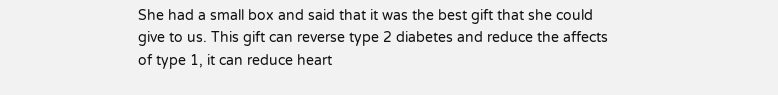She had a small box and said that it was the best gift that she could give to us. This gift can reverse type 2 diabetes and reduce the affects of type 1, it can reduce heart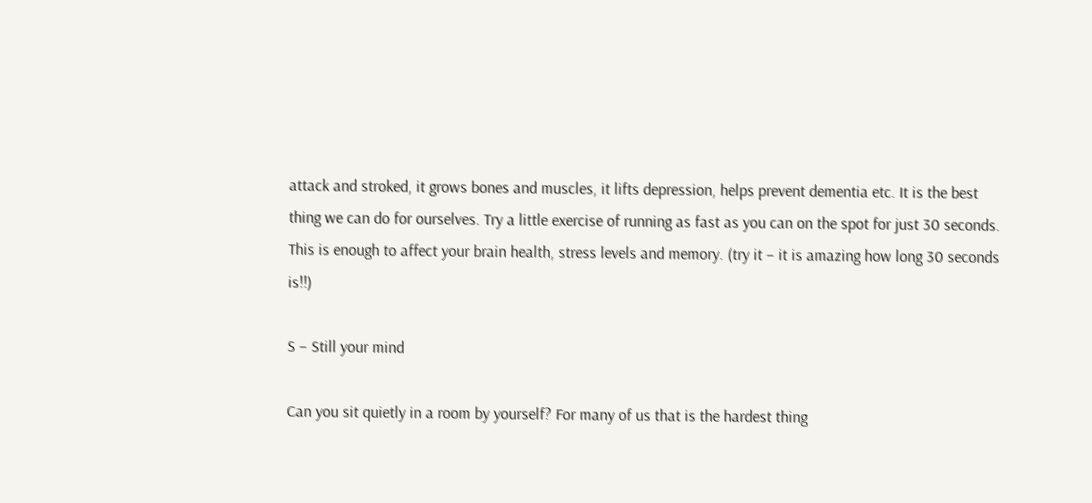attack and stroked, it grows bones and muscles, it lifts depression, helps prevent dementia etc. It is the best thing we can do for ourselves. Try a little exercise of running as fast as you can on the spot for just 30 seconds. This is enough to affect your brain health, stress levels and memory. (try it – it is amazing how long 30 seconds is!!)

S – Still your mind

Can you sit quietly in a room by yourself? For many of us that is the hardest thing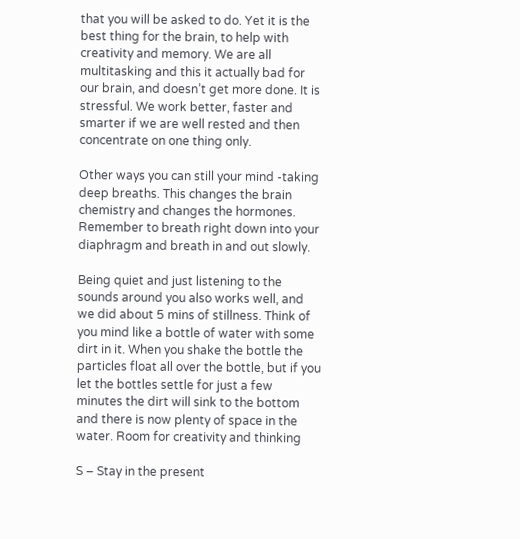that you will be asked to do. Yet it is the best thing for the brain, to help with creativity and memory. We are all multitasking and this it actually bad for our brain, and doesn’t get more done. It is stressful. We work better, faster and smarter if we are well rested and then concentrate on one thing only.

Other ways you can still your mind -taking deep breaths. This changes the brain chemistry and changes the hormones. Remember to breath right down into your diaphragm and breath in and out slowly.

Being quiet and just listening to the sounds around you also works well, and we did about 5 mins of stillness. Think of you mind like a bottle of water with some dirt in it. When you shake the bottle the particles float all over the bottle, but if you let the bottles settle for just a few minutes the dirt will sink to the bottom and there is now plenty of space in the water. Room for creativity and thinking

S – Stay in the present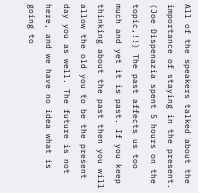All of the speakers talked about the importance of staying in the present. (Joe Dispenazia spent 5 hours on the topic,!!) The past affects us too much and yet it is past. If you keep thinking about the past then you will allow the old you to be the present day you as well. The future is not here, and we have no idea what is going to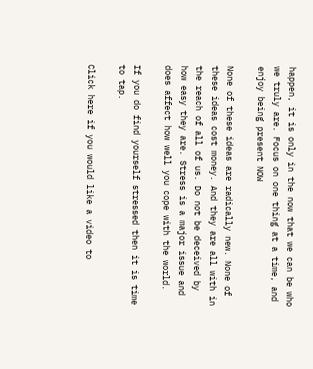happen, it is only in the now that we can be who we truly are. Focus on one thing at a time, and enjoy being present NOW

None of these ideas are radically new. None of these ideas cost money. And they are all with in the reach of all of us. Do not be deceived by how easy they are. Stress is a major issue and does affect how well you cope with the world.

If you do find yourself stressed then it is time to tap.

Click here if you would like a video to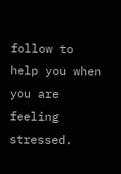follow to help you when you are feeling stressed.